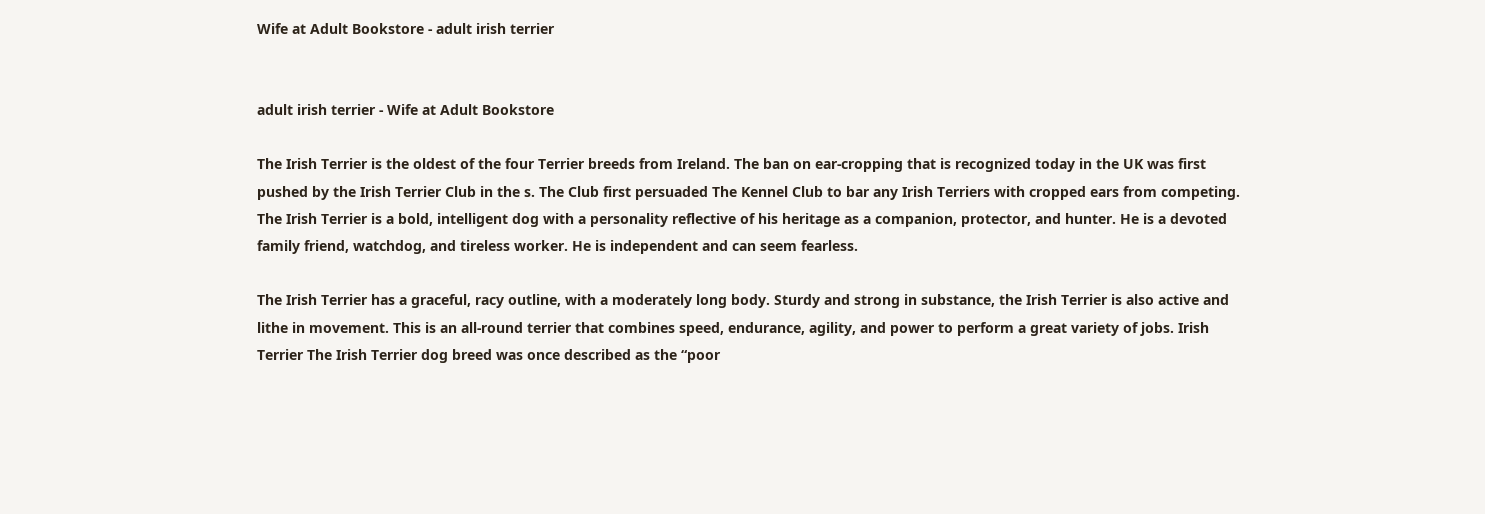Wife at Adult Bookstore - adult irish terrier


adult irish terrier - Wife at Adult Bookstore

The Irish Terrier is the oldest of the four Terrier breeds from Ireland. The ban on ear-cropping that is recognized today in the UK was first pushed by the Irish Terrier Club in the s. The Club first persuaded The Kennel Club to bar any Irish Terriers with cropped ears from competing. The Irish Terrier is a bold, intelligent dog with a personality reflective of his heritage as a companion, protector, and hunter. He is a devoted family friend, watchdog, and tireless worker. He is independent and can seem fearless.

The Irish Terrier has a graceful, racy outline, with a moderately long body. Sturdy and strong in substance, the Irish Terrier is also active and lithe in movement. This is an all-round terrier that combines speed, endurance, agility, and power to perform a great variety of jobs. Irish Terrier The Irish Terrier dog breed was once described as the “poor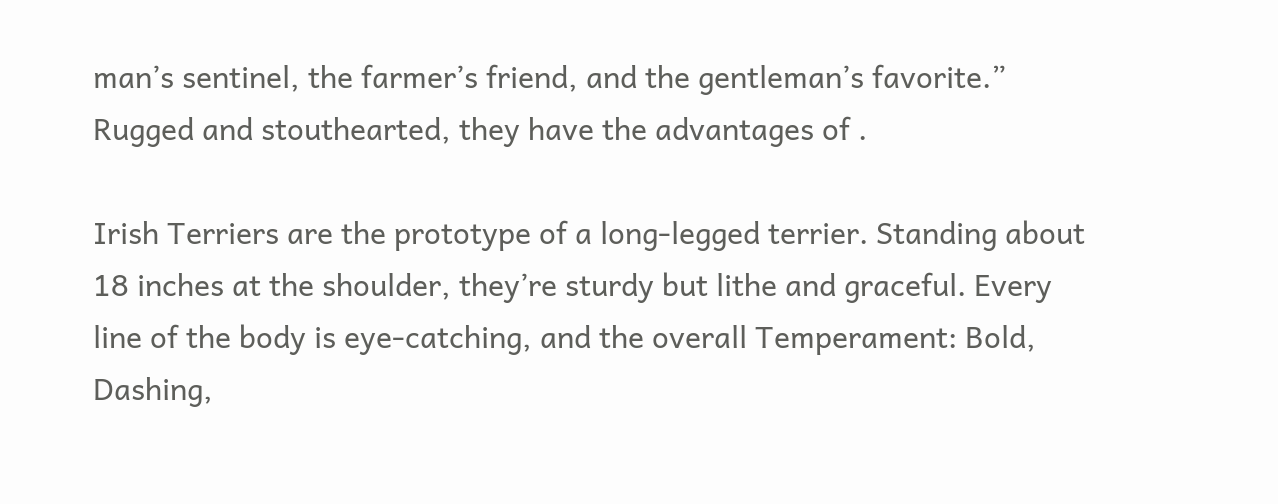man’s sentinel, the farmer’s friend, and the gentleman’s favorite.” Rugged and stouthearted, they have the advantages of .

Irish Terriers are the prototype of a long-legged terrier. Standing about 18 inches at the shoulder, they’re sturdy but lithe and graceful. Every line of the body is eye-catching, and the overall Temperament: Bold, Dashing,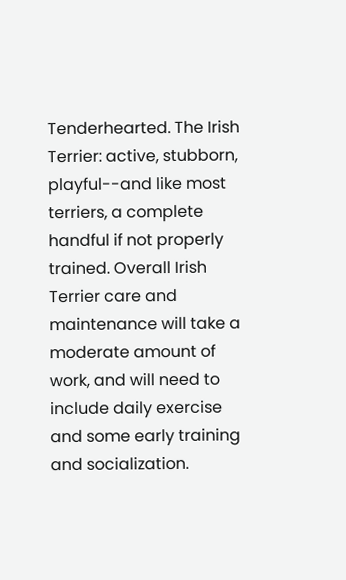Tenderhearted. The Irish Terrier: active, stubborn, playful--and like most terriers, a complete handful if not properly trained. Overall Irish Terrier care and maintenance will take a moderate amount of work, and will need to include daily exercise and some early training and socialization.